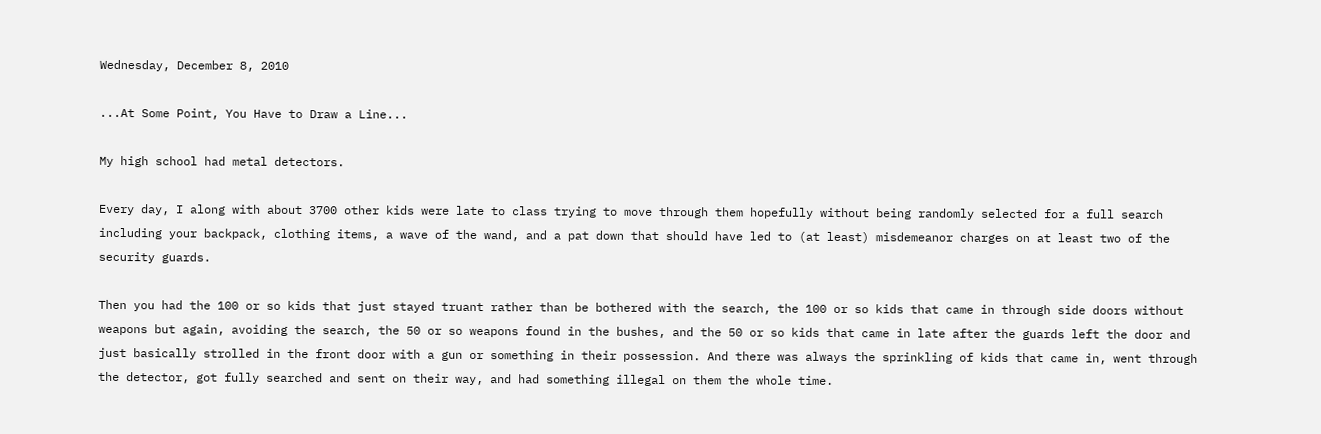Wednesday, December 8, 2010

...At Some Point, You Have to Draw a Line...

My high school had metal detectors.

Every day, I along with about 3700 other kids were late to class trying to move through them hopefully without being randomly selected for a full search including your backpack, clothing items, a wave of the wand, and a pat down that should have led to (at least) misdemeanor charges on at least two of the security guards.

Then you had the 100 or so kids that just stayed truant rather than be bothered with the search, the 100 or so kids that came in through side doors without weapons but again, avoiding the search, the 50 or so weapons found in the bushes, and the 50 or so kids that came in late after the guards left the door and just basically strolled in the front door with a gun or something in their possession. And there was always the sprinkling of kids that came in, went through the detector, got fully searched and sent on their way, and had something illegal on them the whole time.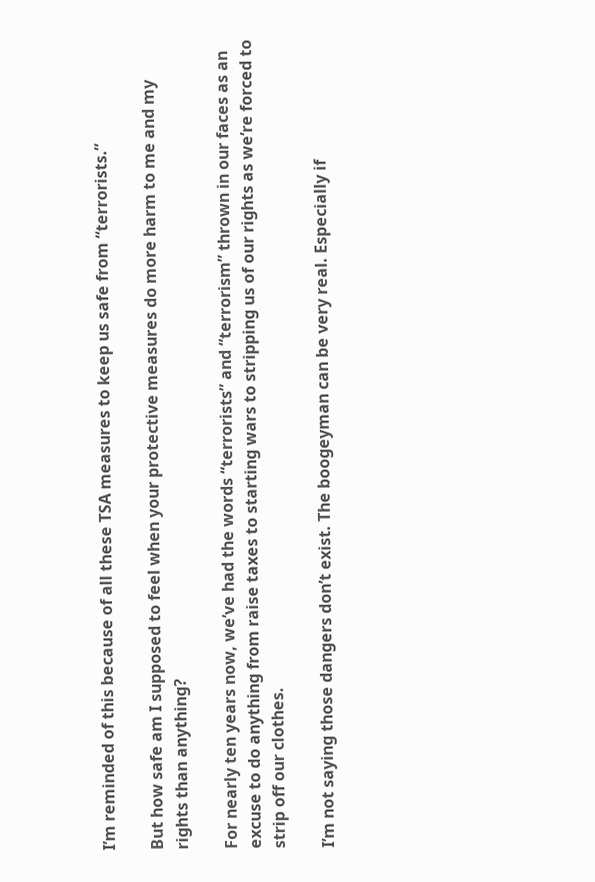I’m reminded of this because of all these TSA measures to keep us safe from “terrorists.”

But how safe am I supposed to feel when your protective measures do more harm to me and my rights than anything?

For nearly ten years now, we’ve had the words “terrorists” and “terrorism” thrown in our faces as an excuse to do anything from raise taxes to starting wars to stripping us of our rights as we’re forced to strip off our clothes.

I’m not saying those dangers don’t exist. The boogeyman can be very real. Especially if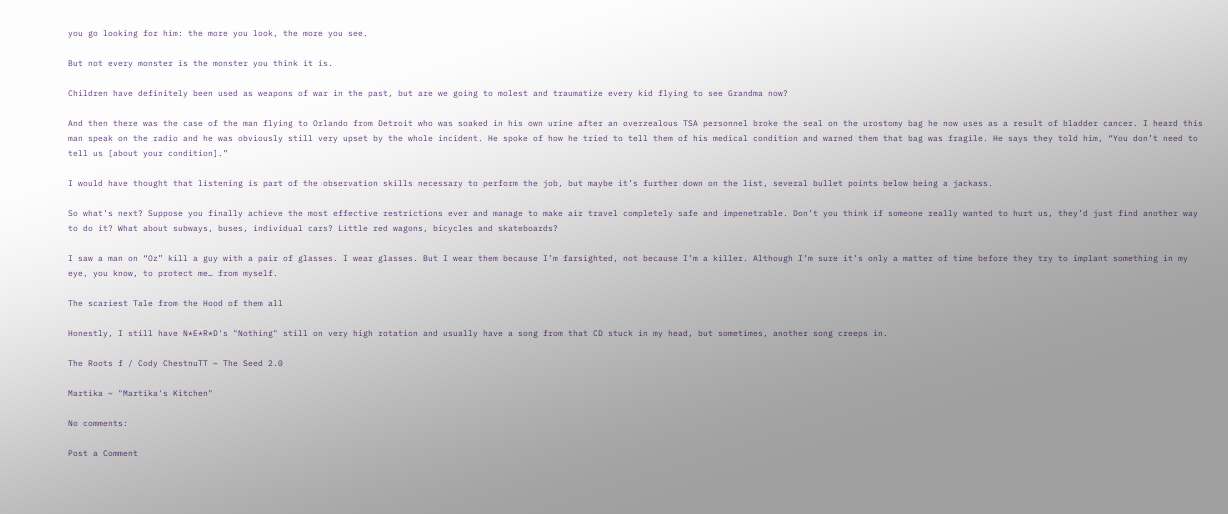you go looking for him: the more you look, the more you see.

But not every monster is the monster you think it is.

Children have definitely been used as weapons of war in the past, but are we going to molest and traumatize every kid flying to see Grandma now?

And then there was the case of the man flying to Orlando from Detroit who was soaked in his own urine after an overzealous TSA personnel broke the seal on the urostomy bag he now uses as a result of bladder cancer. I heard this man speak on the radio and he was obviously still very upset by the whole incident. He spoke of how he tried to tell them of his medical condition and warned them that bag was fragile. He says they told him, “You don’t need to tell us [about your condition].”

I would have thought that listening is part of the observation skills necessary to perform the job, but maybe it’s further down on the list, several bullet points below being a jackass.

So what’s next? Suppose you finally achieve the most effective restrictions ever and manage to make air travel completely safe and impenetrable. Don’t you think if someone really wanted to hurt us, they’d just find another way to do it? What about subways, buses, individual cars? Little red wagons, bicycles and skateboards?

I saw a man on “Oz” kill a guy with a pair of glasses. I wear glasses. But I wear them because I’m farsighted, not because I’m a killer. Although I’m sure it’s only a matter of time before they try to implant something in my eye, you know, to protect me… from myself.

The scariest Tale from the Hood of them all

Honestly, I still have N*E*R*D's "Nothing" still on very high rotation and usually have a song from that CD stuck in my head, but sometimes, another song creeps in.

The Roots f / Cody ChestnuTT ~ The Seed 2.0

Martika ~ "Martika's Kitchen"

No comments:

Post a Comment